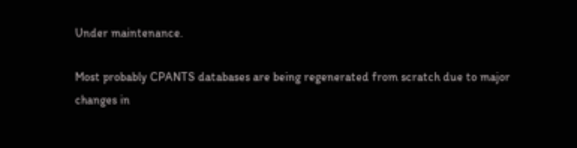Under maintenance.

Most probably CPANTS databases are being regenerated from scratch due to major changes in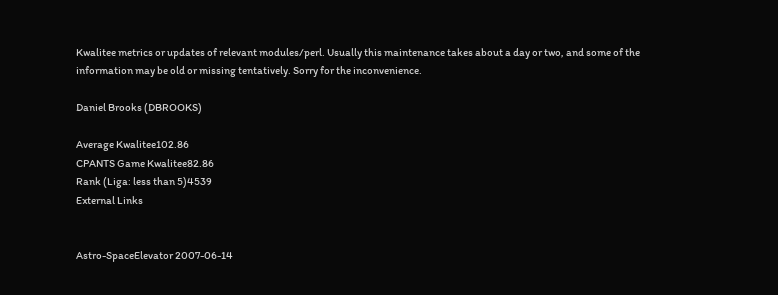Kwalitee metrics or updates of relevant modules/perl. Usually this maintenance takes about a day or two, and some of the information may be old or missing tentatively. Sorry for the inconvenience.

Daniel Brooks (DBROOKS)

Average Kwalitee102.86
CPANTS Game Kwalitee82.86
Rank (Liga: less than 5)4539
External Links


Astro-SpaceElevator 2007-06-14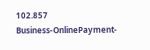102.857
Business-OnlinePayment-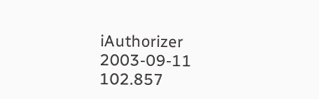iAuthorizer 2003-09-11 102.857